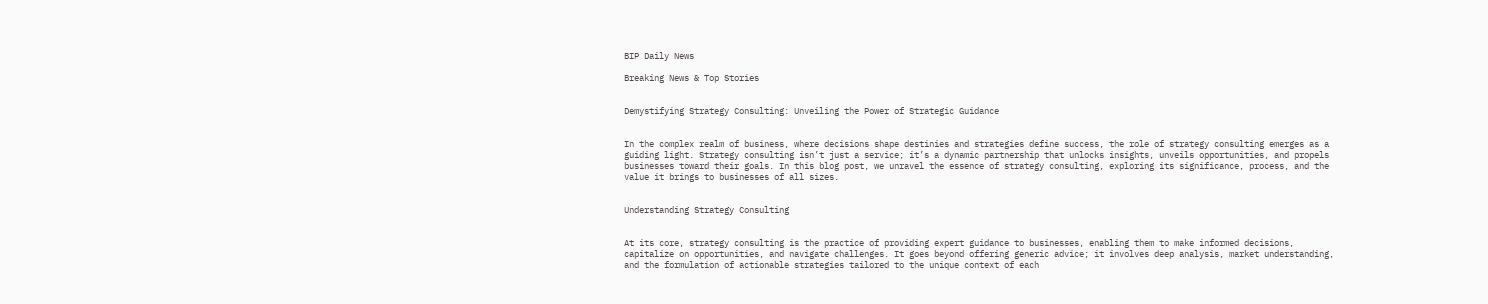BIP Daily News

Breaking News & Top Stories


Demystifying Strategy Consulting: Unveiling the Power of Strategic Guidance


In the complex realm of business, where decisions shape destinies and strategies define success, the role of strategy consulting emerges as a guiding light. Strategy consulting isn’t just a service; it’s a dynamic partnership that unlocks insights, unveils opportunities, and propels businesses toward their goals. In this blog post, we unravel the essence of strategy consulting, exploring its significance, process, and the value it brings to businesses of all sizes.


Understanding Strategy Consulting


At its core, strategy consulting is the practice of providing expert guidance to businesses, enabling them to make informed decisions, capitalize on opportunities, and navigate challenges. It goes beyond offering generic advice; it involves deep analysis, market understanding, and the formulation of actionable strategies tailored to the unique context of each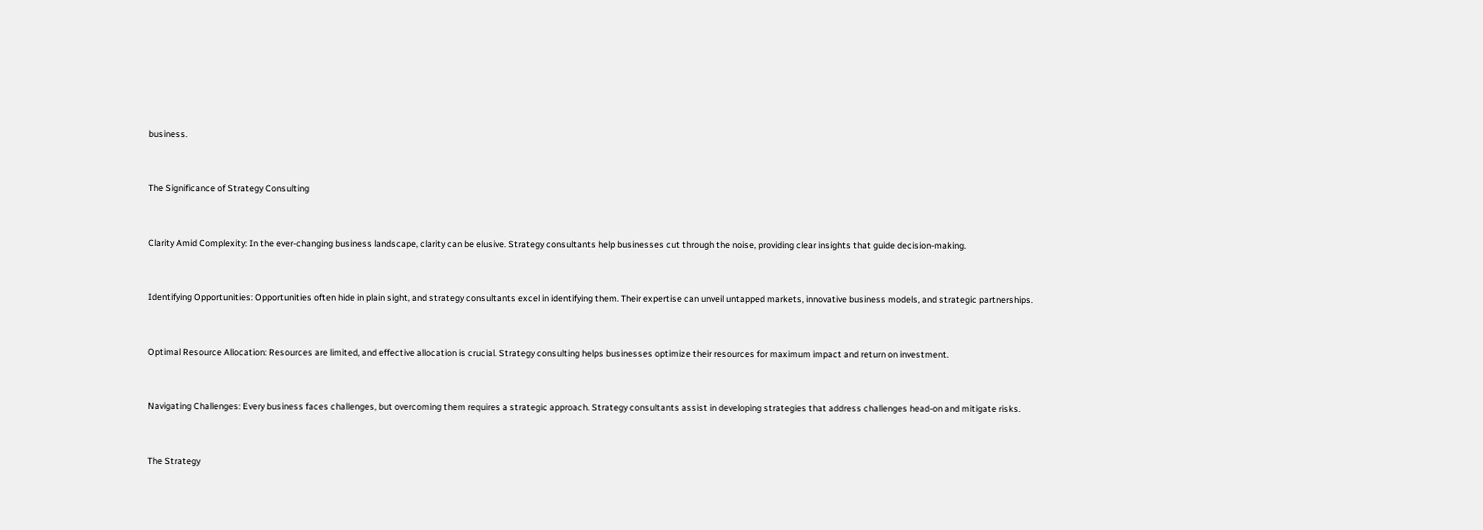business.


The Significance of Strategy Consulting


Clarity Amid Complexity: In the ever-changing business landscape, clarity can be elusive. Strategy consultants help businesses cut through the noise, providing clear insights that guide decision-making.


Identifying Opportunities: Opportunities often hide in plain sight, and strategy consultants excel in identifying them. Their expertise can unveil untapped markets, innovative business models, and strategic partnerships.


Optimal Resource Allocation: Resources are limited, and effective allocation is crucial. Strategy consulting helps businesses optimize their resources for maximum impact and return on investment.


Navigating Challenges: Every business faces challenges, but overcoming them requires a strategic approach. Strategy consultants assist in developing strategies that address challenges head-on and mitigate risks.


The Strategy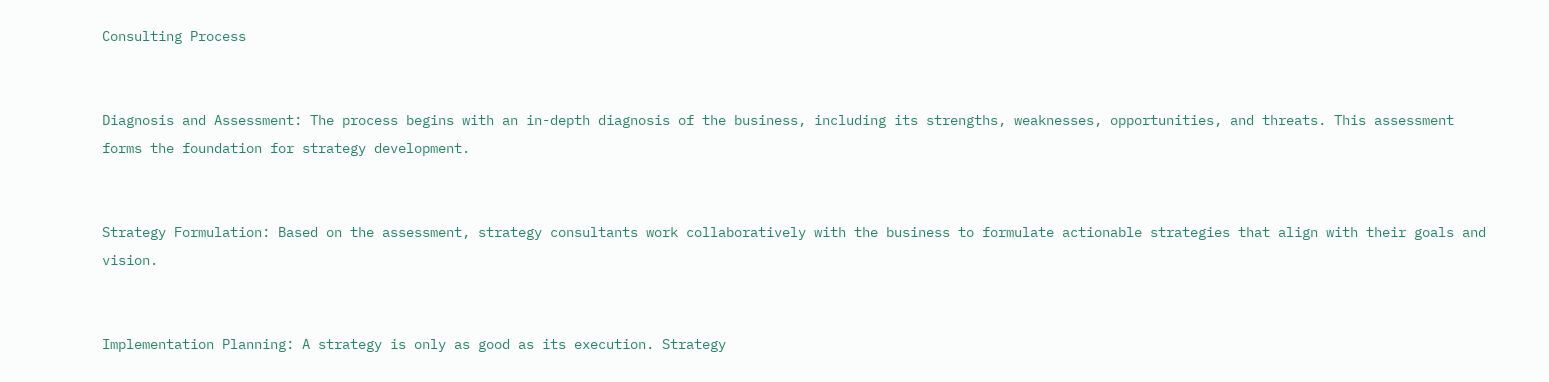Consulting Process


Diagnosis and Assessment: The process begins with an in-depth diagnosis of the business, including its strengths, weaknesses, opportunities, and threats. This assessment forms the foundation for strategy development.


Strategy Formulation: Based on the assessment, strategy consultants work collaboratively with the business to formulate actionable strategies that align with their goals and vision.


Implementation Planning: A strategy is only as good as its execution. Strategy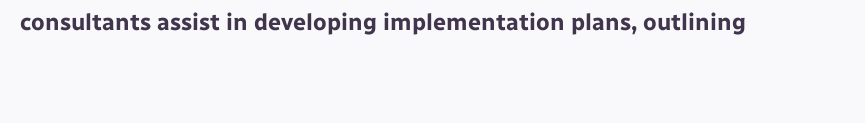consultants assist in developing implementation plans, outlining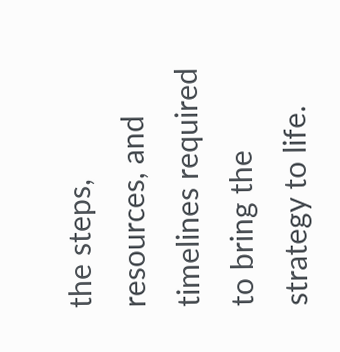the steps, resources, and timelines required to bring the strategy to life.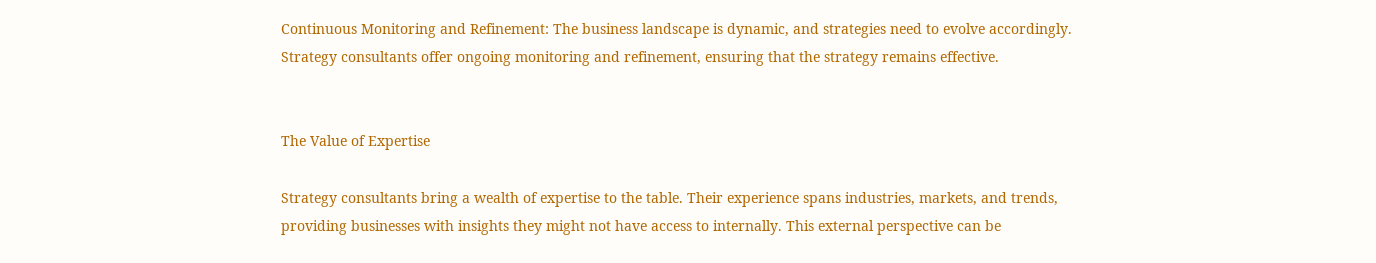Continuous Monitoring and Refinement: The business landscape is dynamic, and strategies need to evolve accordingly. Strategy consultants offer ongoing monitoring and refinement, ensuring that the strategy remains effective.


The Value of Expertise

Strategy consultants bring a wealth of expertise to the table. Their experience spans industries, markets, and trends, providing businesses with insights they might not have access to internally. This external perspective can be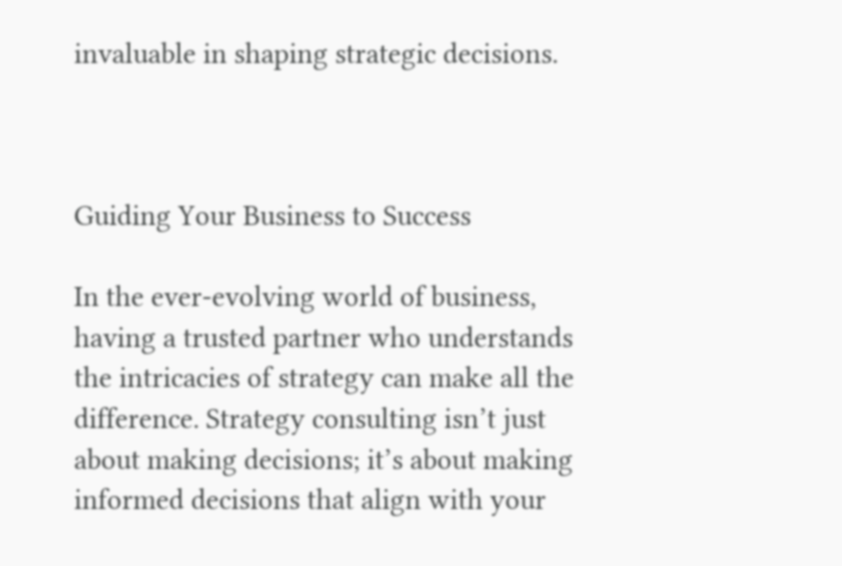invaluable in shaping strategic decisions.



Guiding Your Business to Success

In the ever-evolving world of business, having a trusted partner who understands the intricacies of strategy can make all the difference. Strategy consulting isn’t just about making decisions; it’s about making informed decisions that align with your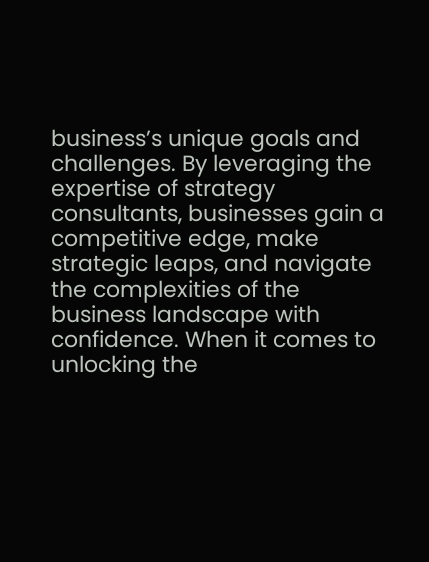business’s unique goals and challenges. By leveraging the expertise of strategy consultants, businesses gain a competitive edge, make strategic leaps, and navigate the complexities of the business landscape with confidence. When it comes to unlocking the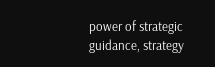power of strategic guidance, strategy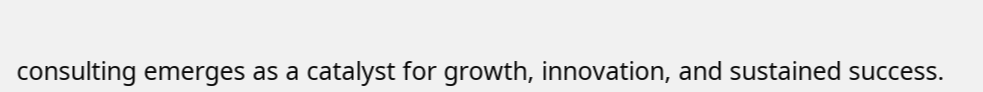consulting emerges as a catalyst for growth, innovation, and sustained success.